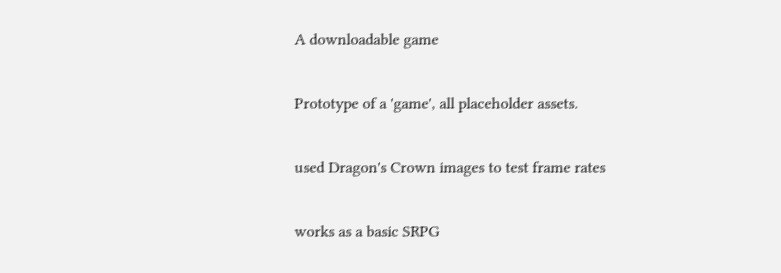A downloadable game

Prototype of a 'game', all placeholder assets.

used Dragon's Crown images to test frame rates

works as a basic SRPG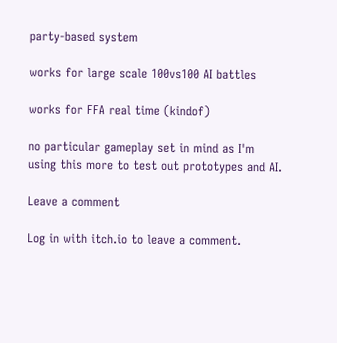party-based system

works for large scale 100vs100 AI battles

works for FFA real time (kindof)

no particular gameplay set in mind as I'm using this more to test out prototypes and AI.

Leave a comment

Log in with itch.io to leave a comment.